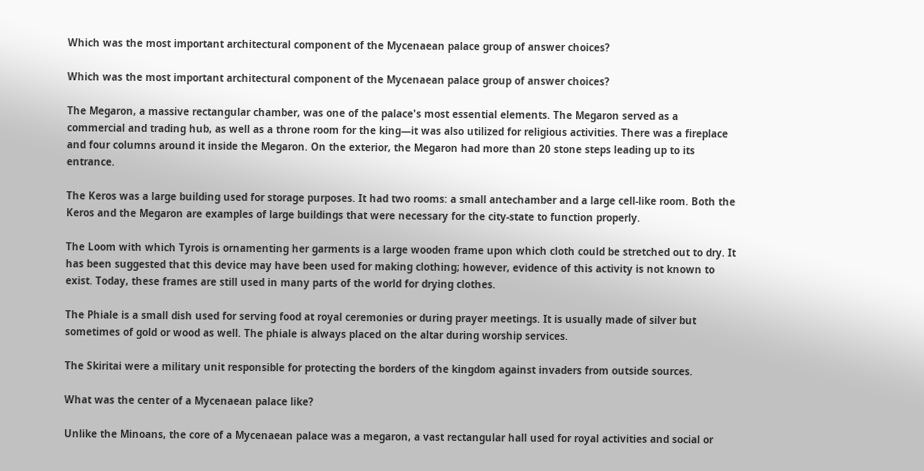Which was the most important architectural component of the Mycenaean palace group of answer choices?

Which was the most important architectural component of the Mycenaean palace group of answer choices?

The Megaron, a massive rectangular chamber, was one of the palace's most essential elements. The Megaron served as a commercial and trading hub, as well as a throne room for the king—it was also utilized for religious activities. There was a fireplace and four columns around it inside the Megaron. On the exterior, the Megaron had more than 20 stone steps leading up to its entrance.

The Keros was a large building used for storage purposes. It had two rooms: a small antechamber and a large cell-like room. Both the Keros and the Megaron are examples of large buildings that were necessary for the city-state to function properly.

The Loom with which Tyrois is ornamenting her garments is a large wooden frame upon which cloth could be stretched out to dry. It has been suggested that this device may have been used for making clothing; however, evidence of this activity is not known to exist. Today, these frames are still used in many parts of the world for drying clothes.

The Phiale is a small dish used for serving food at royal ceremonies or during prayer meetings. It is usually made of silver but sometimes of gold or wood as well. The phiale is always placed on the altar during worship services.

The Skiritai were a military unit responsible for protecting the borders of the kingdom against invaders from outside sources.

What was the center of a Mycenaean palace like?

Unlike the Minoans, the core of a Mycenaean palace was a megaron, a vast rectangular hall used for royal activities and social or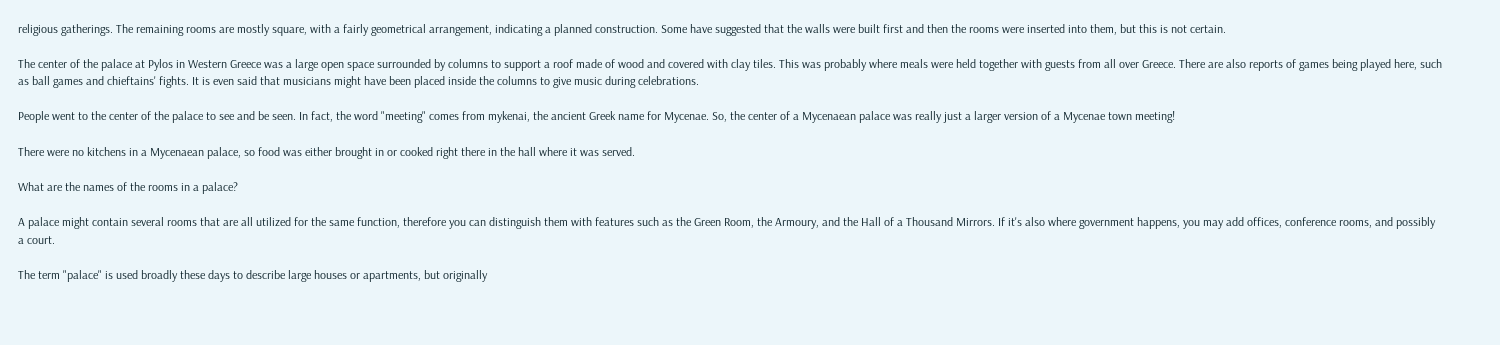religious gatherings. The remaining rooms are mostly square, with a fairly geometrical arrangement, indicating a planned construction. Some have suggested that the walls were built first and then the rooms were inserted into them, but this is not certain.

The center of the palace at Pylos in Western Greece was a large open space surrounded by columns to support a roof made of wood and covered with clay tiles. This was probably where meals were held together with guests from all over Greece. There are also reports of games being played here, such as ball games and chieftains' fights. It is even said that musicians might have been placed inside the columns to give music during celebrations.

People went to the center of the palace to see and be seen. In fact, the word "meeting" comes from mykenai, the ancient Greek name for Mycenae. So, the center of a Mycenaean palace was really just a larger version of a Mycenae town meeting!

There were no kitchens in a Mycenaean palace, so food was either brought in or cooked right there in the hall where it was served.

What are the names of the rooms in a palace?

A palace might contain several rooms that are all utilized for the same function, therefore you can distinguish them with features such as the Green Room, the Armoury, and the Hall of a Thousand Mirrors. If it's also where government happens, you may add offices, conference rooms, and possibly a court.

The term "palace" is used broadly these days to describe large houses or apartments, but originally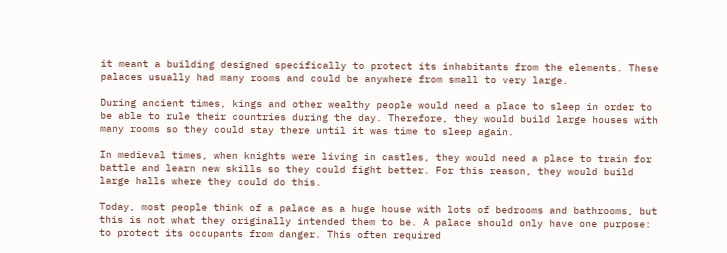it meant a building designed specifically to protect its inhabitants from the elements. These palaces usually had many rooms and could be anywhere from small to very large.

During ancient times, kings and other wealthy people would need a place to sleep in order to be able to rule their countries during the day. Therefore, they would build large houses with many rooms so they could stay there until it was time to sleep again.

In medieval times, when knights were living in castles, they would need a place to train for battle and learn new skills so they could fight better. For this reason, they would build large halls where they could do this.

Today, most people think of a palace as a huge house with lots of bedrooms and bathrooms, but this is not what they originally intended them to be. A palace should only have one purpose: to protect its occupants from danger. This often required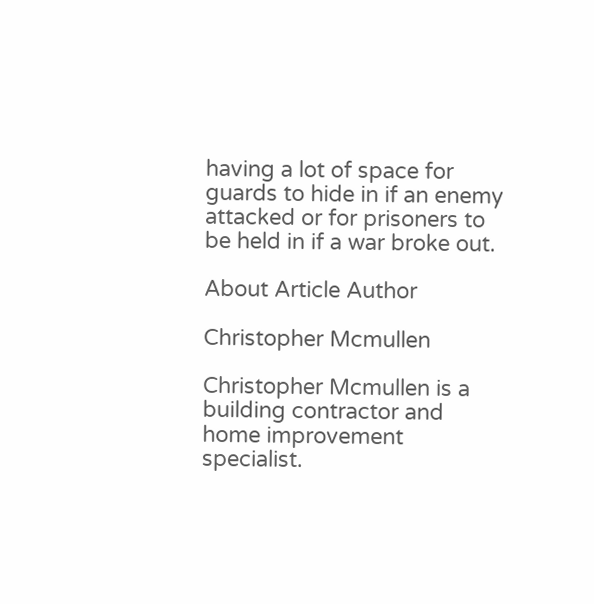having a lot of space for guards to hide in if an enemy attacked or for prisoners to be held in if a war broke out.

About Article Author

Christopher Mcmullen

Christopher Mcmullen is a building contractor and home improvement specialist.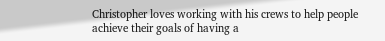Christopher loves working with his crews to help people achieve their goals of having a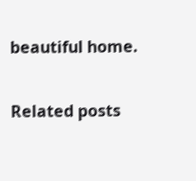beautiful home.

Related posts